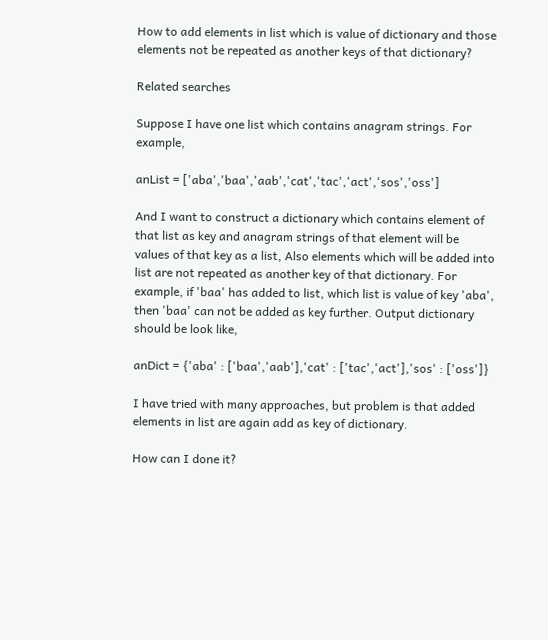How to add elements in list which is value of dictionary and those elements not be repeated as another keys of that dictionary?

Related searches

Suppose I have one list which contains anagram strings. For example,

anList = ['aba','baa','aab','cat','tac','act','sos','oss']

And I want to construct a dictionary which contains element of that list as key and anagram strings of that element will be values of that key as a list, Also elements which will be added into list are not repeated as another key of that dictionary. For example, if 'baa' has added to list, which list is value of key 'aba', then 'baa' can not be added as key further. Output dictionary should be look like,

anDict = {'aba' : ['baa','aab'],'cat' : ['tac','act'],'sos' : ['oss']}

I have tried with many approaches, but problem is that added elements in list are again add as key of dictionary.

How can I done it?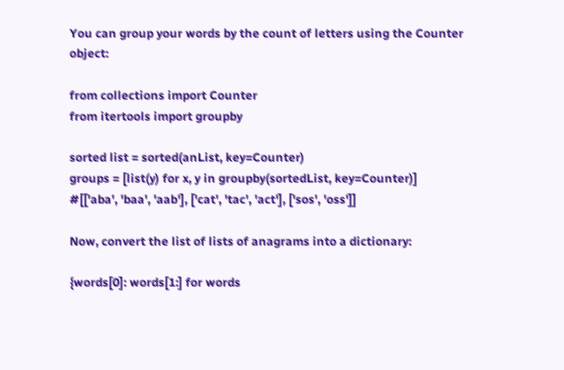You can group your words by the count of letters using the Counter object:

from collections import Counter
from itertools import groupby

sorted list = sorted(anList, key=Counter)
groups = [list(y) for x, y in groupby(sortedList, key=Counter)]
#[['aba', 'baa', 'aab'], ['cat', 'tac', 'act'], ['sos', 'oss']]

Now, convert the list of lists of anagrams into a dictionary:

{words[0]: words[1:] for words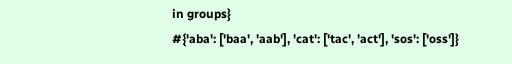in groups}
#{'aba': ['baa', 'aab'], 'cat': ['tac', 'act'], 'sos': ['oss']}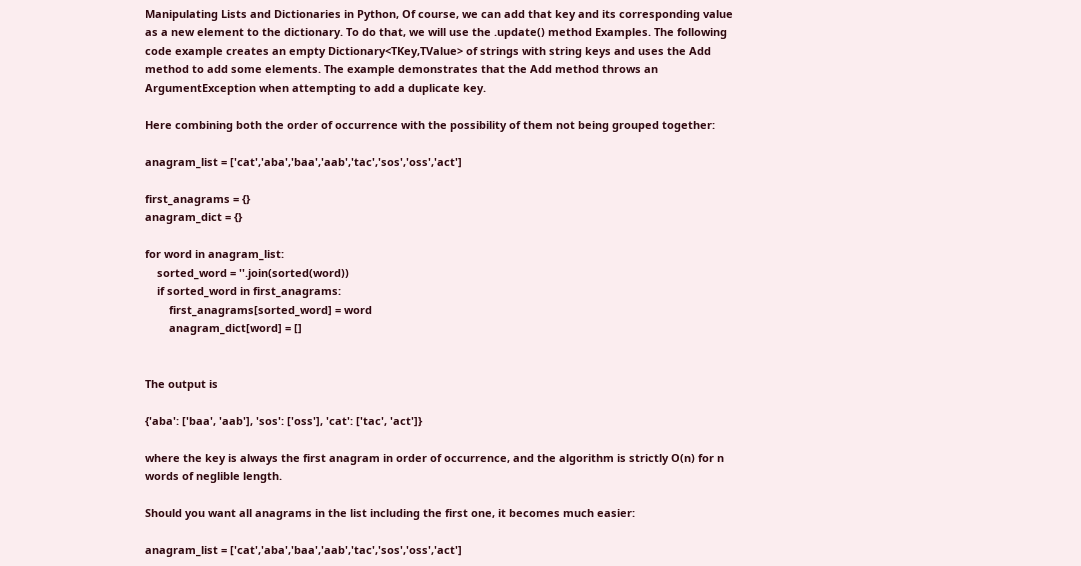Manipulating Lists and Dictionaries in Python, Of course, we can add that key and its corresponding value as a new element to the dictionary. To do that, we will use the .update() method Examples. The following code example creates an empty Dictionary<TKey,TValue> of strings with string keys and uses the Add method to add some elements. The example demonstrates that the Add method throws an ArgumentException when attempting to add a duplicate key.

Here combining both the order of occurrence with the possibility of them not being grouped together:

anagram_list = ['cat','aba','baa','aab','tac','sos','oss','act']

first_anagrams = {}
anagram_dict = {}

for word in anagram_list:
    sorted_word = ''.join(sorted(word))
    if sorted_word in first_anagrams:
        first_anagrams[sorted_word] = word
        anagram_dict[word] = []


The output is

{'aba': ['baa', 'aab'], 'sos': ['oss'], 'cat': ['tac', 'act']}

where the key is always the first anagram in order of occurrence, and the algorithm is strictly O(n) for n words of neglible length.

Should you want all anagrams in the list including the first one, it becomes much easier:

anagram_list = ['cat','aba','baa','aab','tac','sos','oss','act']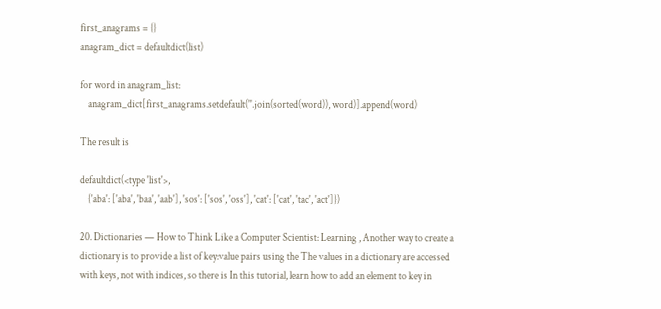first_anagrams = {}
anagram_dict = defaultdict(list)

for word in anagram_list:
    anagram_dict[first_anagrams.setdefault(''.join(sorted(word)), word)].append(word)

The result is

defaultdict(<type 'list'>,
    {'aba': ['aba', 'baa', 'aab'], 'sos': ['sos', 'oss'], 'cat': ['cat', 'tac', 'act']})

20. Dictionaries — How to Think Like a Computer Scientist: Learning , Another way to create a dictionary is to provide a list of key:value pairs using the The values in a dictionary are accessed with keys, not with indices, so there is In this tutorial, learn how to add an element to key in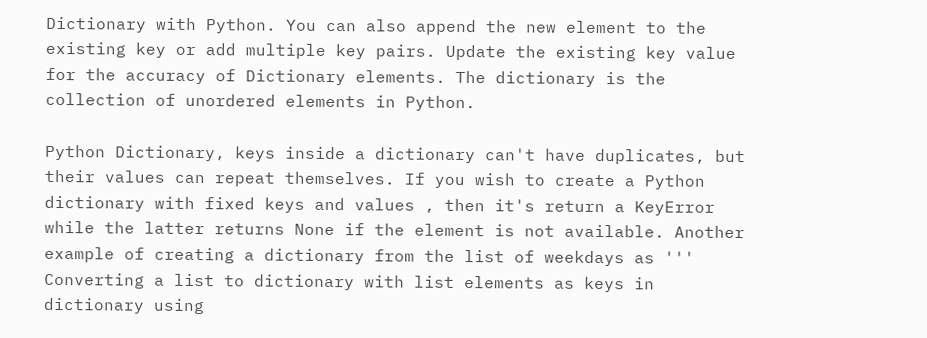Dictionary with Python. You can also append the new element to the existing key or add multiple key pairs. Update the existing key value for the accuracy of Dictionary elements. The dictionary is the collection of unordered elements in Python.

Python Dictionary, keys inside a dictionary can't have duplicates, but their values can repeat themselves. If you wish to create a Python dictionary with fixed keys and values , then it's return a KeyError while the latter returns None if the element is not available. Another example of creating a dictionary from the list of weekdays as ''' Converting a list to dictionary with list elements as keys in dictionary using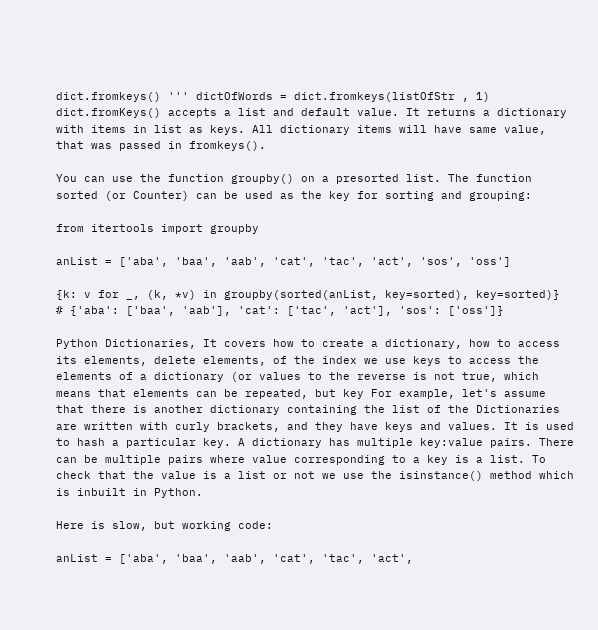dict.fromkeys() ''' dictOfWords = dict.fromkeys(listOfStr , 1) dict.fromKeys() accepts a list and default value. It returns a dictionary with items in list as keys. All dictionary items will have same value, that was passed in fromkeys().

You can use the function groupby() on a presorted list. The function sorted (or Counter) can be used as the key for sorting and grouping:

from itertools import groupby

anList = ['aba', 'baa', 'aab', 'cat', 'tac', 'act', 'sos', 'oss']

{k: v for _, (k, *v) in groupby(sorted(anList, key=sorted), key=sorted)}
# {'aba': ['baa', 'aab'], 'cat': ['tac', 'act'], 'sos': ['oss']}

Python Dictionaries, It covers how to create a dictionary, how to access its elements, delete elements, of the index we use keys to access the elements of a dictionary (or values to the reverse is not true, which means that elements can be repeated, but key For example, let's assume that there is another dictionary containing the list of the Dictionaries are written with curly brackets, and they have keys and values. It is used to hash a particular key. A dictionary has multiple key:value pairs. There can be multiple pairs where value corresponding to a key is a list. To check that the value is a list or not we use the isinstance() method which is inbuilt in Python.

Here is slow, but working code:

anList = ['aba', 'baa', 'aab', 'cat', 'tac', 'act',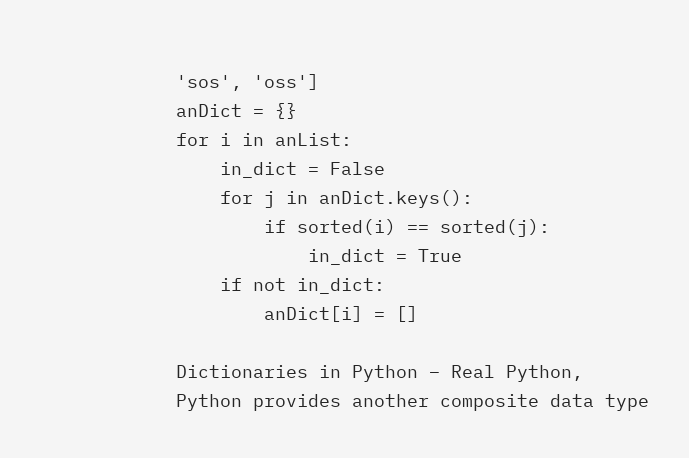'sos', 'oss']
anDict = {}
for i in anList:
    in_dict = False
    for j in anDict.keys():
        if sorted(i) == sorted(j):
            in_dict = True
    if not in_dict:
        anDict[i] = []

Dictionaries in Python – Real Python, Python provides another composite data type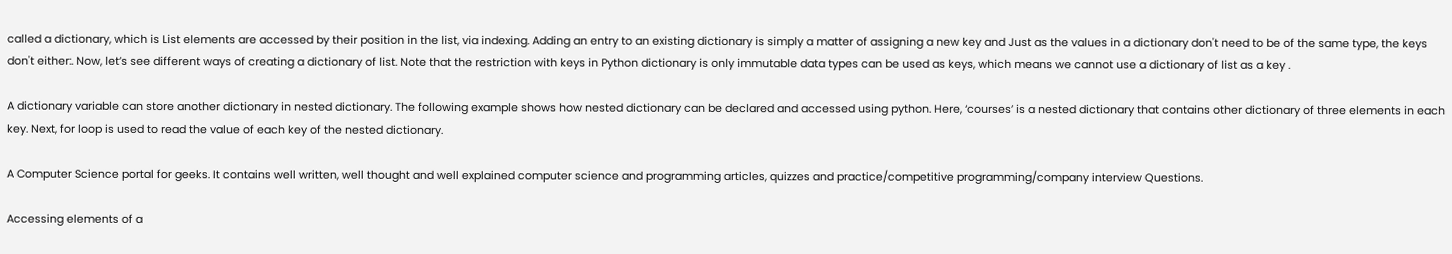called a dictionary, which is List elements are accessed by their position in the list, via indexing. Adding an entry to an existing dictionary is simply a matter of assigning a new key and Just as the values in a dictionary don't need to be of the same type, the keys don't either:. Now, let’s see different ways of creating a dictionary of list. Note that the restriction with keys in Python dictionary is only immutable data types can be used as keys, which means we cannot use a dictionary of list as a key .

A dictionary variable can store another dictionary in nested dictionary. The following example shows how nested dictionary can be declared and accessed using python. Here, ‘courses’ is a nested dictionary that contains other dictionary of three elements in each key. Next, for loop is used to read the value of each key of the nested dictionary.

A Computer Science portal for geeks. It contains well written, well thought and well explained computer science and programming articles, quizzes and practice/competitive programming/company interview Questions.

Accessing elements of a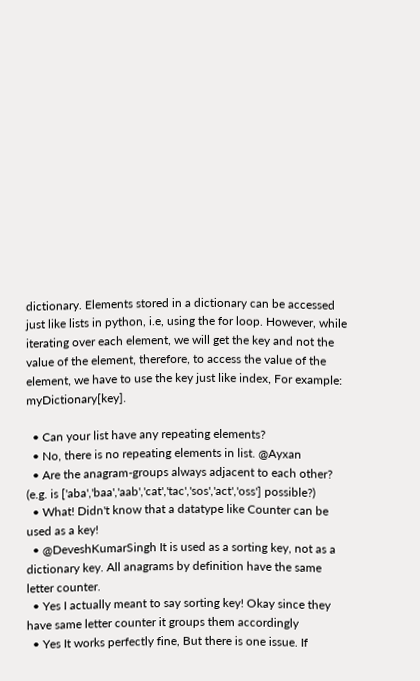dictionary. Elements stored in a dictionary can be accessed just like lists in python, i.e, using the for loop. However, while iterating over each element, we will get the key and not the value of the element, therefore, to access the value of the element, we have to use the key just like index, For example: myDictionary[key].

  • Can your list have any repeating elements?
  • No, there is no repeating elements in list. @Ayxan
  • Are the anagram-groups always adjacent to each other? (e.g. is ['aba','baa','aab','cat','tac','sos','act','oss'] possible?)
  • What! Didn't know that a datatype like Counter can be used as a key!
  • @DeveshKumarSingh It is used as a sorting key, not as a dictionary key. All anagrams by definition have the same letter counter.
  • Yes I actually meant to say sorting key! Okay since they have same letter counter it groups them accordingly
  • Yes It works perfectly fine, But there is one issue. If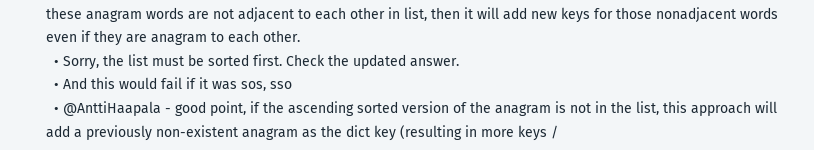these anagram words are not adjacent to each other in list, then it will add new keys for those nonadjacent words even if they are anagram to each other.
  • Sorry, the list must be sorted first. Check the updated answer.
  • And this would fail if it was sos, sso
  • @AnttiHaapala - good point, if the ascending sorted version of the anagram is not in the list, this approach will add a previously non-existent anagram as the dict key (resulting in more keys /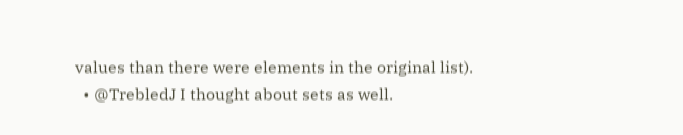values than there were elements in the original list).
  • @TrebledJ I thought about sets as well.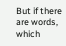But if there are words, which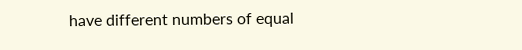have different numbers of equal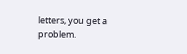letters, you get a problem.